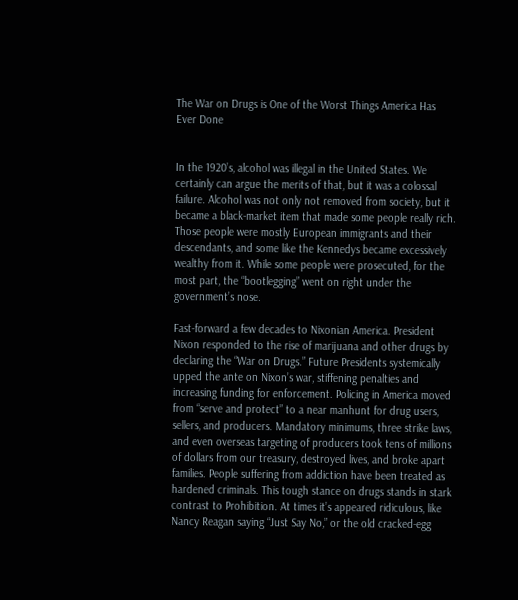The War on Drugs is One of the Worst Things America Has Ever Done


In the 1920’s, alcohol was illegal in the United States. We certainly can argue the merits of that, but it was a colossal failure. Alcohol was not only not removed from society, but it became a black-market item that made some people really rich. Those people were mostly European immigrants and their descendants, and some like the Kennedys became excessively wealthy from it. While some people were prosecuted, for the most part, the “bootlegging” went on right under the government’s nose.

Fast-forward a few decades to Nixonian America. President Nixon responded to the rise of marijuana and other drugs by declaring the “War on Drugs.” Future Presidents systemically upped the ante on Nixon’s war, stiffening penalties and increasing funding for enforcement. Policing in America moved from “serve and protect” to a near manhunt for drug users, sellers, and producers. Mandatory minimums, three strike laws, and even overseas targeting of producers took tens of millions of dollars from our treasury, destroyed lives, and broke apart families. People suffering from addiction have been treated as hardened criminals. This tough stance on drugs stands in stark contrast to Prohibition. At times it’s appeared ridiculous, like Nancy Reagan saying “Just Say No,” or the old cracked-egg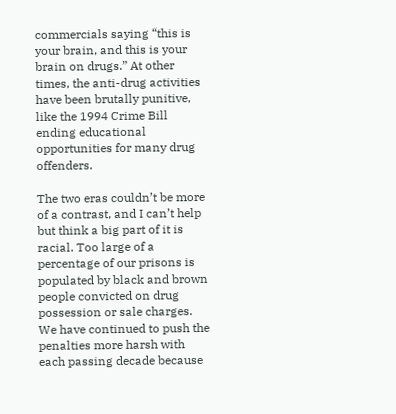commercials saying “this is your brain, and this is your brain on drugs.” At other times, the anti-drug activities have been brutally punitive, like the 1994 Crime Bill ending educational opportunities for many drug offenders.

The two eras couldn’t be more of a contrast, and I can’t help but think a big part of it is racial. Too large of a percentage of our prisons is populated by black and brown people convicted on drug possession or sale charges. We have continued to push the penalties more harsh with each passing decade because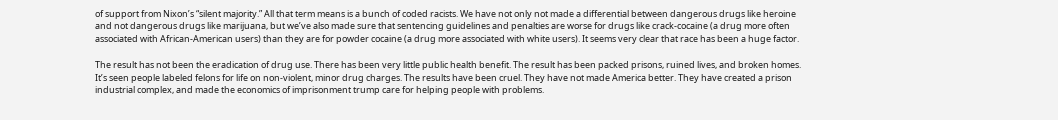of support from Nixon’s “silent majority.” All that term means is a bunch of coded racists. We have not only not made a differential between dangerous drugs like heroine and not dangerous drugs like marijuana, but we’ve also made sure that sentencing guidelines and penalties are worse for drugs like crack-cocaine (a drug more often associated with African-American users) than they are for powder cocaine (a drug more associated with white users). It seems very clear that race has been a huge factor.

The result has not been the eradication of drug use. There has been very little public health benefit. The result has been packed prisons, ruined lives, and broken homes. It’s seen people labeled felons for life on non-violent, minor drug charges. The results have been cruel. They have not made America better. They have created a prison industrial complex, and made the economics of imprisonment trump care for helping people with problems.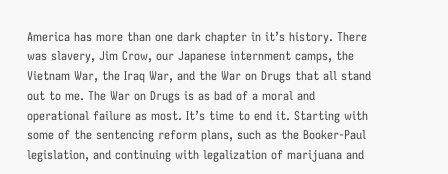America has more than one dark chapter in it’s history. There was slavery, Jim Crow, our Japanese internment camps, the Vietnam War, the Iraq War, and the War on Drugs that all stand out to me. The War on Drugs is as bad of a moral and operational failure as most. It’s time to end it. Starting with some of the sentencing reform plans, such as the Booker-Paul legislation, and continuing with legalization of marijuana and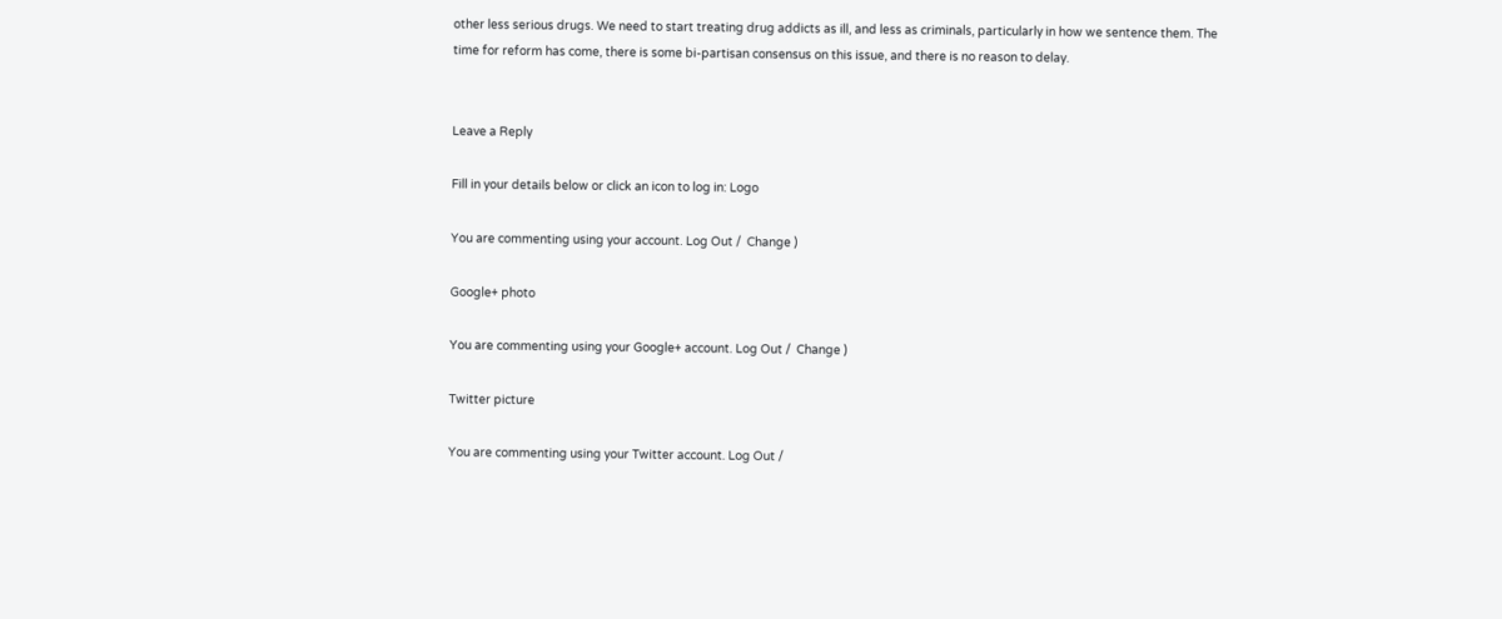other less serious drugs. We need to start treating drug addicts as ill, and less as criminals, particularly in how we sentence them. The time for reform has come, there is some bi-partisan consensus on this issue, and there is no reason to delay.


Leave a Reply

Fill in your details below or click an icon to log in: Logo

You are commenting using your account. Log Out /  Change )

Google+ photo

You are commenting using your Google+ account. Log Out /  Change )

Twitter picture

You are commenting using your Twitter account. Log Out /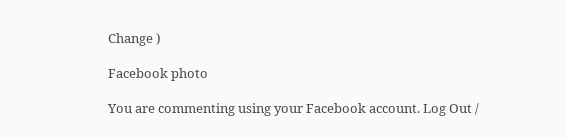Change )

Facebook photo

You are commenting using your Facebook account. Log Out /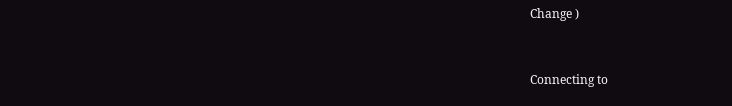Change )


Connecting to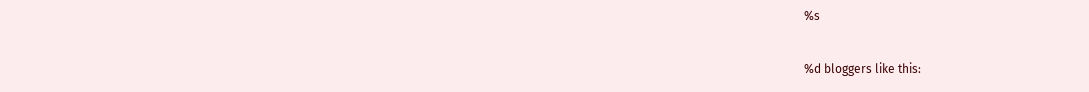%s

%d bloggers like this: